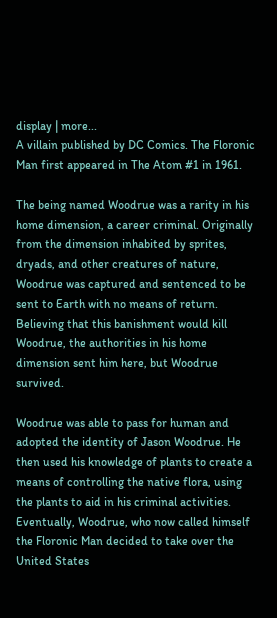display | more...
A villain published by DC Comics. The Floronic Man first appeared in The Atom #1 in 1961.

The being named Woodrue was a rarity in his home dimension, a career criminal. Originally from the dimension inhabited by sprites, dryads, and other creatures of nature, Woodrue was captured and sentenced to be sent to Earth with no means of return. Believing that this banishment would kill Woodrue, the authorities in his home dimension sent him here, but Woodrue survived.

Woodrue was able to pass for human and adopted the identity of Jason Woodrue. He then used his knowledge of plants to create a means of controlling the native flora, using the plants to aid in his criminal activities. Eventually, Woodrue, who now called himself the Floronic Man decided to take over the United States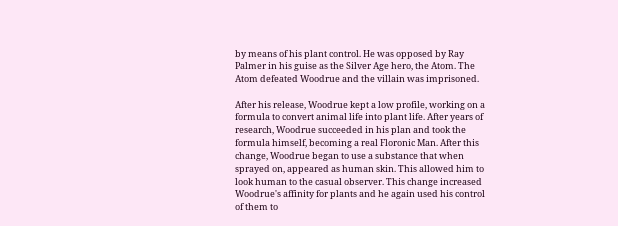by means of his plant control. He was opposed by Ray Palmer in his guise as the Silver Age hero, the Atom. The Atom defeated Woodrue and the villain was imprisoned.

After his release, Woodrue kept a low profile, working on a formula to convert animal life into plant life. After years of research, Woodrue succeeded in his plan and took the formula himself, becoming a real Floronic Man. After this change, Woodrue began to use a substance that when sprayed on, appeared as human skin. This allowed him to look human to the casual observer. This change increased Woodrue's affinity for plants and he again used his control of them to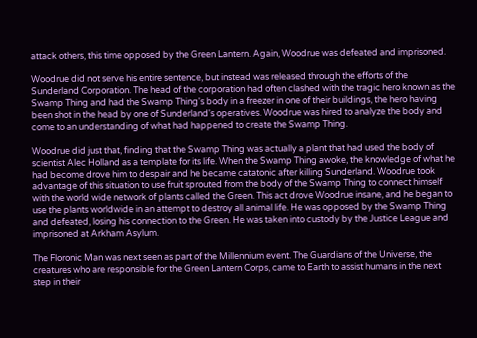attack others, this time opposed by the Green Lantern. Again, Woodrue was defeated and imprisoned.

Woodrue did not serve his entire sentence, but instead was released through the efforts of the Sunderland Corporation. The head of the corporation had often clashed with the tragic hero known as the Swamp Thing and had the Swamp Thing's body in a freezer in one of their buildings, the hero having been shot in the head by one of Sunderland's operatives. Woodrue was hired to analyze the body and come to an understanding of what had happened to create the Swamp Thing.

Woodrue did just that, finding that the Swamp Thing was actually a plant that had used the body of scientist Alec Holland as a template for its life. When the Swamp Thing awoke, the knowledge of what he had become drove him to despair and he became catatonic after killing Sunderland. Woodrue took advantage of this situation to use fruit sprouted from the body of the Swamp Thing to connect himself with the world wide network of plants called the Green. This act drove Woodrue insane, and he began to use the plants worldwide in an attempt to destroy all animal life. He was opposed by the Swamp Thing and defeated, losing his connection to the Green. He was taken into custody by the Justice League and imprisoned at Arkham Asylum.

The Floronic Man was next seen as part of the Millennium event. The Guardians of the Universe, the creatures who are responsible for the Green Lantern Corps, came to Earth to assist humans in the next step in their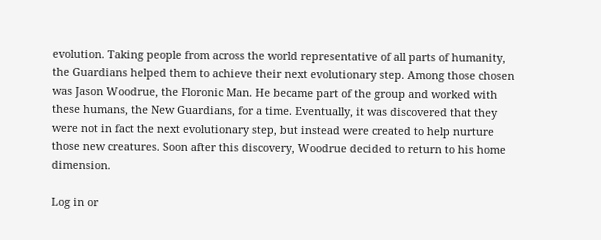evolution. Taking people from across the world representative of all parts of humanity, the Guardians helped them to achieve their next evolutionary step. Among those chosen was Jason Woodrue, the Floronic Man. He became part of the group and worked with these humans, the New Guardians, for a time. Eventually, it was discovered that they were not in fact the next evolutionary step, but instead were created to help nurture those new creatures. Soon after this discovery, Woodrue decided to return to his home dimension.

Log in or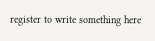register to write something here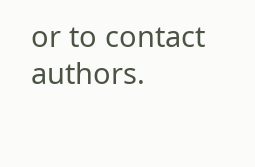or to contact authors.